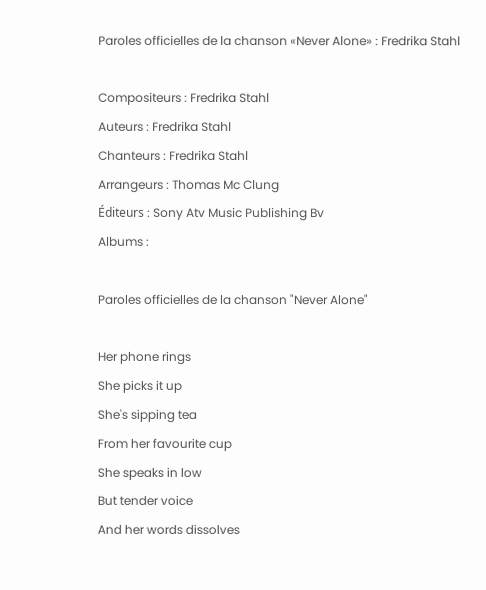Paroles officielles de la chanson «Never Alone» : Fredrika Stahl

Compositeurs : Fredrika Stahl
Auteurs : Fredrika Stahl
Chanteurs : Fredrika Stahl
Arrangeurs : Thomas Mc Clung
Éditeurs : Sony Atv Music Publishing Bv
Albums :

Paroles officielles de la chanson "Never Alone"

Her phone rings
She picks it up
She's sipping tea
From her favourite cup
She speaks in low
But tender voice
And her words dissolves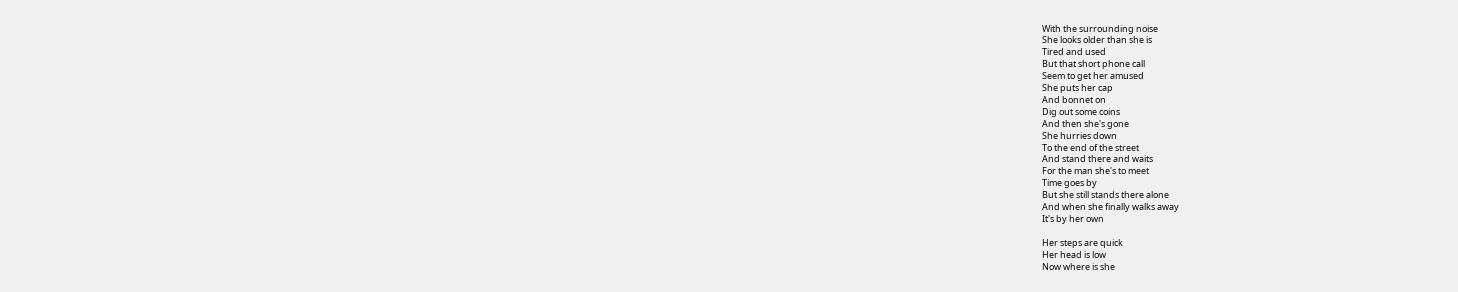With the surrounding noise
She looks older than she is
Tired and used
But that short phone call
Seem to get her amused
She puts her cap
And bonnet on
Dig out some coins
And then she's gone
She hurries down
To the end of the street
And stand there and waits
For the man she's to meet
Time goes by
But she still stands there alone
And when she finally walks away
It's by her own

Her steps are quick
Her head is low
Now where is she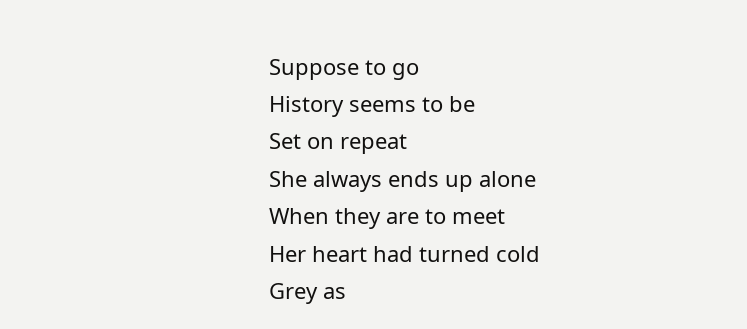Suppose to go
History seems to be
Set on repeat
She always ends up alone
When they are to meet
Her heart had turned cold
Grey as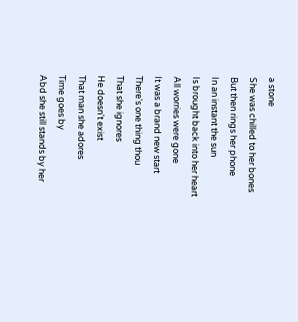a stone
She was chilled to her bones
But then rings her phone
In an instant the sun
Is brought back into her heart
All worries were gone
It was a brand new start
There's one thing thou
That she ignores
He doesn't exist
That man she adores
Time goes by
Abd she still stands by her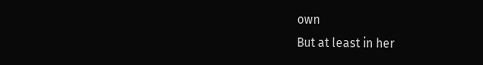own
But at least in her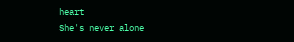heart
She's never alone